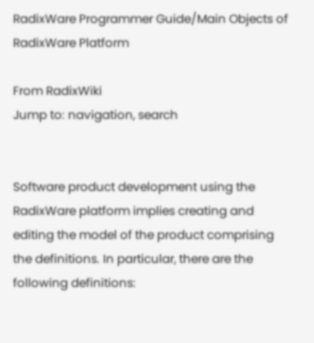RadixWare Programmer Guide/Main Objects of RadixWare Platform

From RadixWiki
Jump to: navigation, search


Software product development using the RadixWare platform implies creating and editing the model of the product comprising the definitions. In particular, there are the following definitions: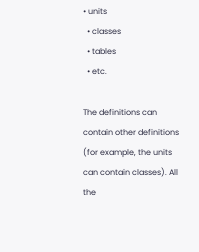• units
  • classes
  • tables
  • etc.

The definitions can contain other definitions (for example, the units can contain classes). All the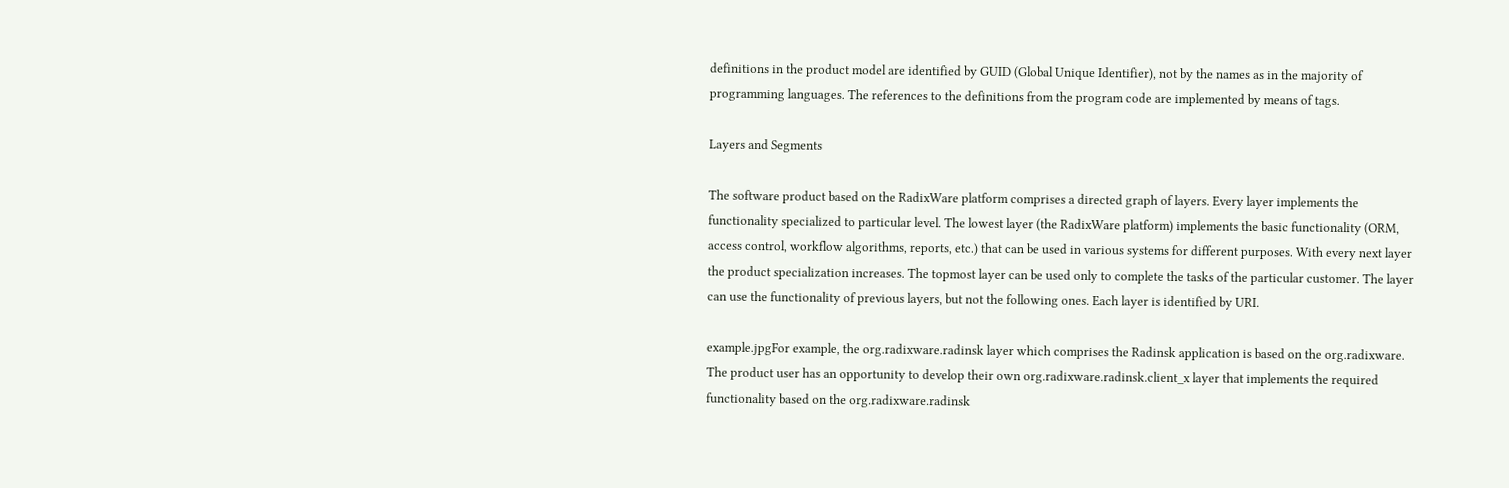definitions in the product model are identified by GUID (Global Unique Identifier), not by the names as in the majority of programming languages. The references to the definitions from the program code are implemented by means of tags.

Layers and Segments

The software product based on the RadixWare platform comprises a directed graph of layers. Every layer implements the functionality specialized to particular level. The lowest layer (the RadixWare platform) implements the basic functionality (ORM, access control, workflow algorithms, reports, etc.) that can be used in various systems for different purposes. With every next layer the product specialization increases. The topmost layer can be used only to complete the tasks of the particular customer. The layer can use the functionality of previous layers, but not the following ones. Each layer is identified by URI.

example.jpgFor example, the org.radixware.radinsk layer which comprises the Radinsk application is based on the org.radixware. The product user has an opportunity to develop their own org.radixware.radinsk.client_x layer that implements the required functionality based on the org.radixware.radinsk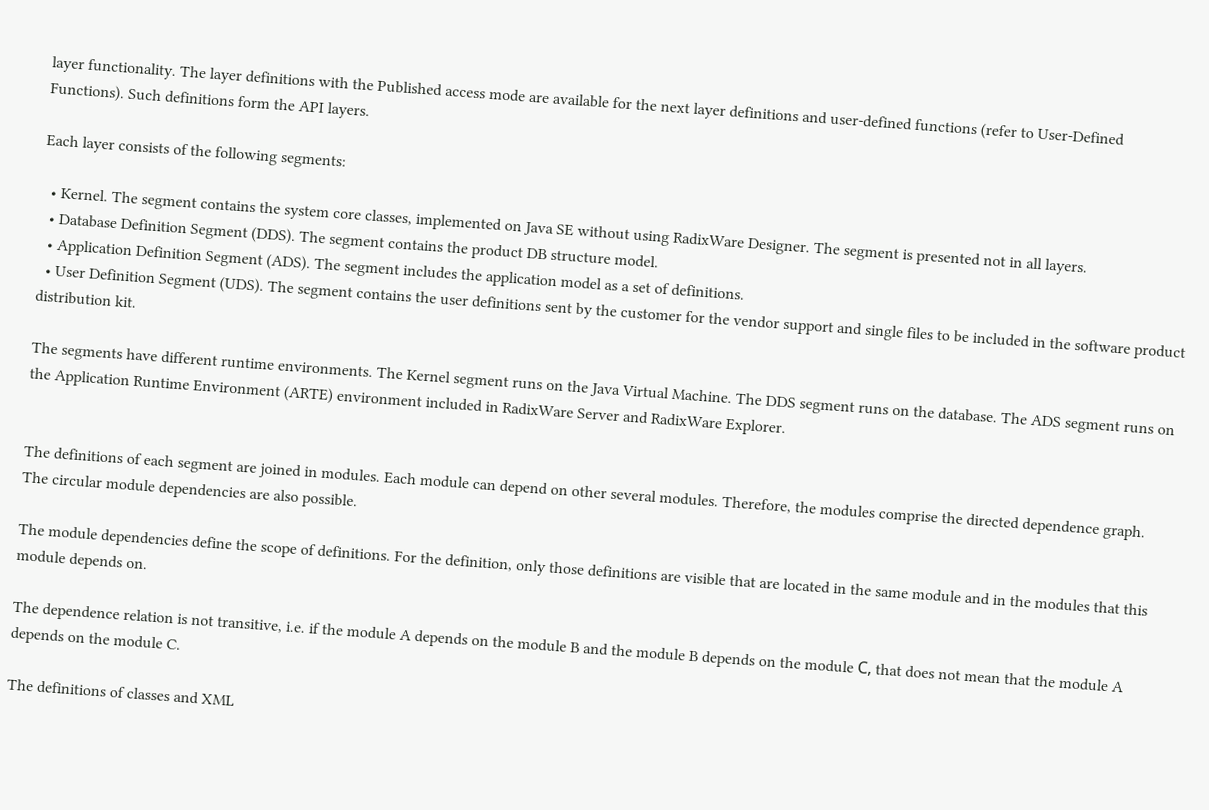layer functionality. The layer definitions with the Published access mode are available for the next layer definitions and user-defined functions (refer to User-Defined Functions). Such definitions form the API layers.

Each layer consists of the following segments:

  • Kernel. The segment contains the system core classes, implemented on Java SE without using RadixWare Designer. The segment is presented not in all layers.
  • Database Definition Segment (DDS). The segment contains the product DB structure model.
  • Application Definition Segment (ADS). The segment includes the application model as a set of definitions.
  • User Definition Segment (UDS). The segment contains the user definitions sent by the customer for the vendor support and single files to be included in the software product distribution kit.

The segments have different runtime environments. The Kernel segment runs on the Java Virtual Machine. The DDS segment runs on the database. The ADS segment runs on the Application Runtime Environment (ARTE) environment included in RadixWare Server and RadixWare Explorer.


The definitions of each segment are joined in modules. Each module can depend on other several modules. Therefore, the modules comprise the directed dependence graph. The circular module dependencies are also possible.

The module dependencies define the scope of definitions. For the definition, only those definitions are visible that are located in the same module and in the modules that this module depends on.

The dependence relation is not transitive, i.e. if the module A depends on the module B and the module B depends on the module С, that does not mean that the module A depends on the module C.

The definitions of classes and XML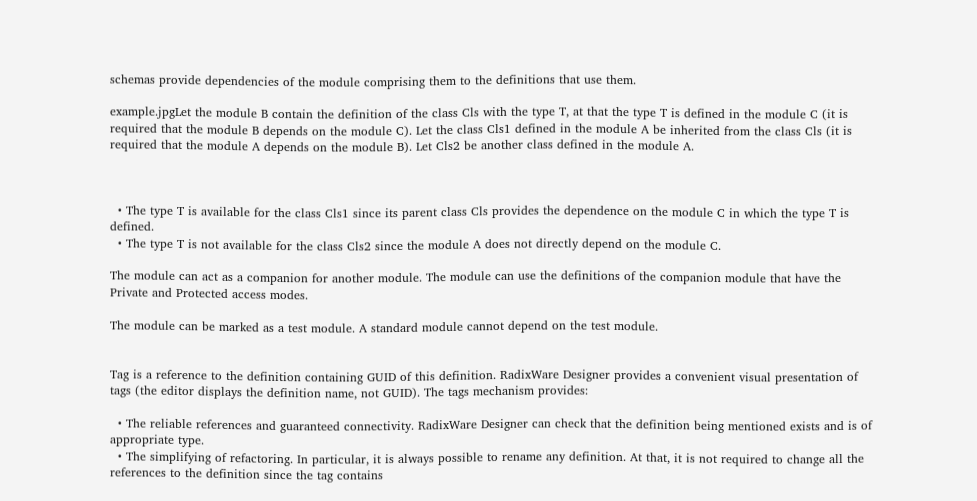schemas provide dependencies of the module comprising them to the definitions that use them.

example.jpgLet the module B contain the definition of the class Cls with the type T, at that the type T is defined in the module C (it is required that the module B depends on the module C). Let the class Cls1 defined in the module A be inherited from the class Cls (it is required that the module A depends on the module B). Let Cls2 be another class defined in the module A.



  • The type T is available for the class Cls1 since its parent class Cls provides the dependence on the module C in which the type T is defined.
  • The type T is not available for the class Cls2 since the module A does not directly depend on the module C.

The module can act as a companion for another module. The module can use the definitions of the companion module that have the Private and Protected access modes.

The module can be marked as a test module. A standard module cannot depend on the test module.


Tag is a reference to the definition containing GUID of this definition. RadixWare Designer provides a convenient visual presentation of tags (the editor displays the definition name, not GUID). The tags mechanism provides:

  • The reliable references and guaranteed connectivity. RadixWare Designer can check that the definition being mentioned exists and is of appropriate type.
  • The simplifying of refactoring. In particular, it is always possible to rename any definition. At that, it is not required to change all the references to the definition since the tag contains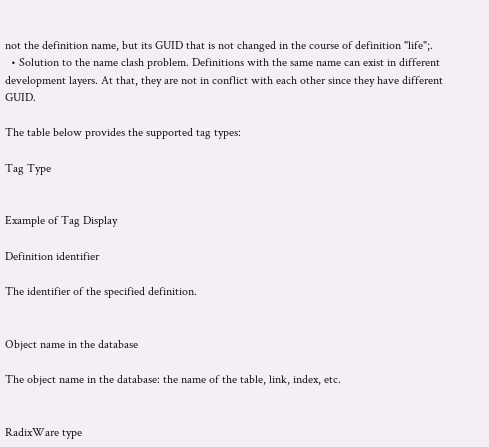not the definition name, but its GUID that is not changed in the course of definition "life";.
  • Solution to the name clash problem. Definitions with the same name can exist in different development layers. At that, they are not in conflict with each other since they have different GUID.

The table below provides the supported tag types:

Tag Type


Example of Tag Display

Definition identifier

The identifier of the specified definition.


Object name in the database

The object name in the database: the name of the table, link, index, etc.


RadixWare type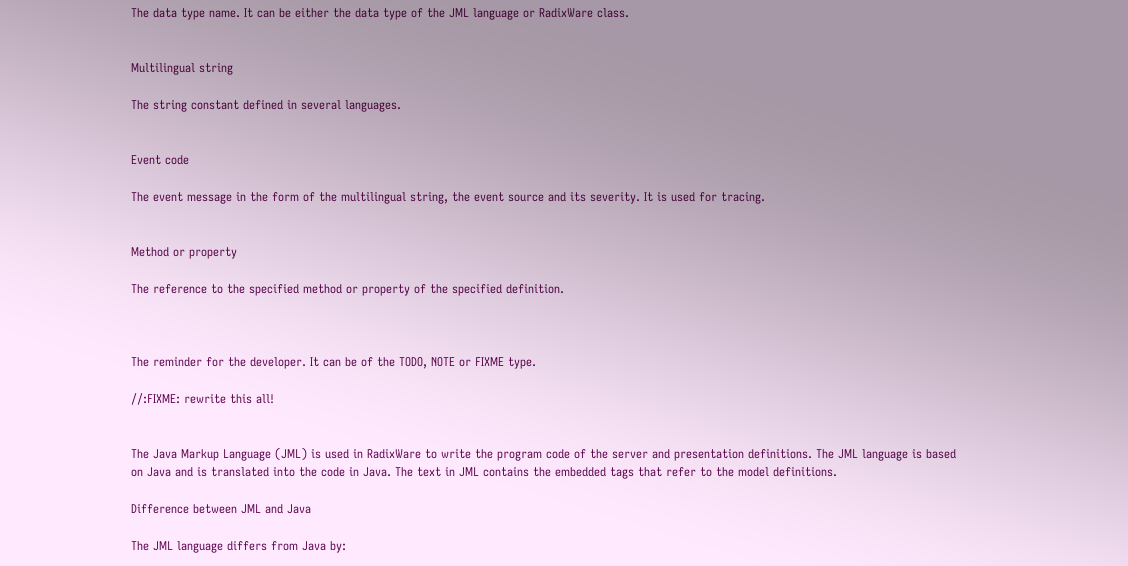The data type name. It can be either the data type of the JML language or RadixWare class.


Multilingual string

The string constant defined in several languages.


Event code

The event message in the form of the multilingual string, the event source and its severity. It is used for tracing.


Method or property

The reference to the specified method or property of the specified definition.



The reminder for the developer. It can be of the TODO, NOTE or FIXME type.

//:FIXME: rewrite this all!


The Java Markup Language (JML) is used in RadixWare to write the program code of the server and presentation definitions. The JML language is based on Java and is translated into the code in Java. The text in JML contains the embedded tags that refer to the model definitions.

Difference between JML and Java

The JML language differs from Java by: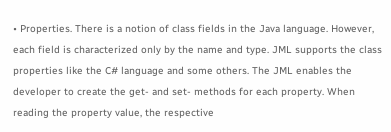• Properties. There is a notion of class fields in the Java language. However, each field is characterized only by the name and type. JML supports the class properties like the C# language and some others. The JML enables the developer to create the get- and set- methods for each property. When reading the property value, the respective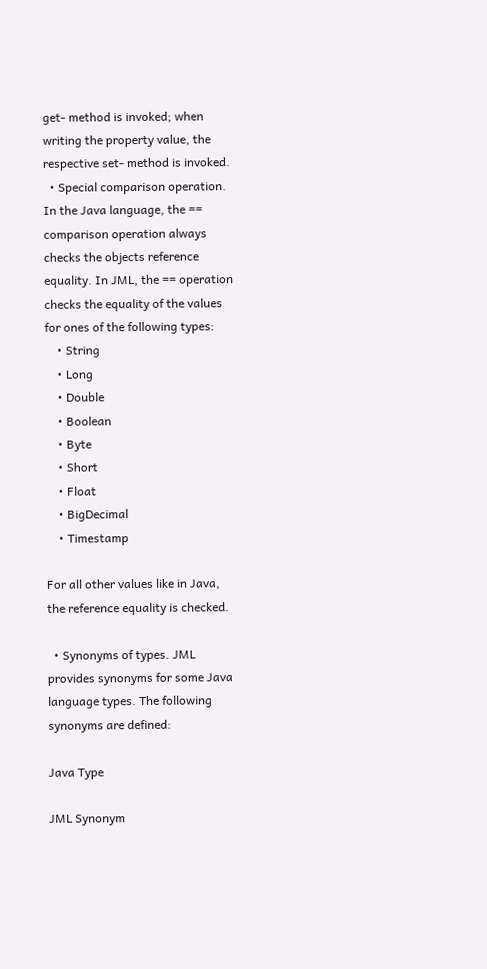get- method is invoked; when writing the property value, the respective set- method is invoked.
  • Special comparison operation. In the Java language, the == comparison operation always checks the objects reference equality. In JML, the == operation checks the equality of the values for ones of the following types:
    • String
    • Long
    • Double
    • Boolean
    • Byte
    • Short
    • Float
    • BigDecimal
    • Timestamp

For all other values like in Java, the reference equality is checked.

  • Synonyms of types. JML provides synonyms for some Java language types. The following synonyms are defined:

Java Type

JML Synonym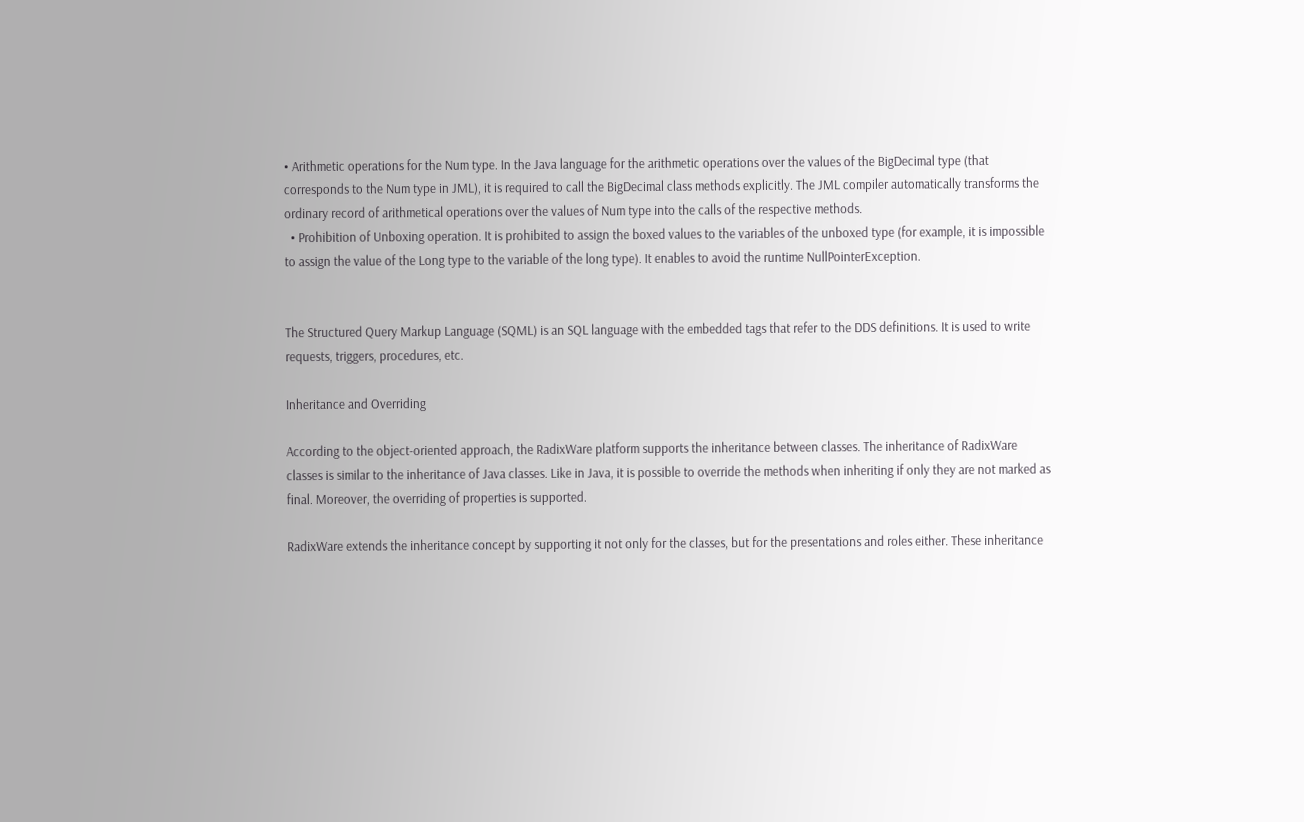• Arithmetic operations for the Num type. In the Java language for the arithmetic operations over the values of the BigDecimal type (that corresponds to the Num type in JML), it is required to call the BigDecimal class methods explicitly. The JML compiler automatically transforms the ordinary record of arithmetical operations over the values of Num type into the calls of the respective methods.
  • Prohibition of Unboxing operation. It is prohibited to assign the boxed values to the variables of the unboxed type (for example, it is impossible to assign the value of the Long type to the variable of the long type). It enables to avoid the runtime NullPointerException.


The Structured Query Markup Language (SQML) is an SQL language with the embedded tags that refer to the DDS definitions. It is used to write requests, triggers, procedures, etc.

Inheritance and Overriding

According to the object-oriented approach, the RadixWare platform supports the inheritance between classes. The inheritance of RadixWare classes is similar to the inheritance of Java classes. Like in Java, it is possible to override the methods when inheriting if only they are not marked as final. Moreover, the overriding of properties is supported.

RadixWare extends the inheritance concept by supporting it not only for the classes, but for the presentations and roles either. These inheritance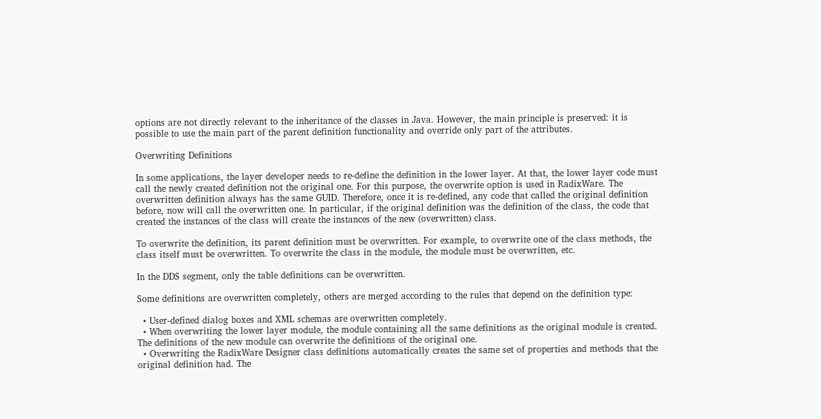options are not directly relevant to the inheritance of the classes in Java. However, the main principle is preserved: it is possible to use the main part of the parent definition functionality and override only part of the attributes.

Overwriting Definitions

In some applications, the layer developer needs to re-define the definition in the lower layer. At that, the lower layer code must call the newly created definition not the original one. For this purpose, the overwrite option is used in RadixWare. The overwritten definition always has the same GUID. Therefore, once it is re-defined, any code that called the original definition before, now will call the overwritten one. In particular, if the original definition was the definition of the class, the code that created the instances of the class will create the instances of the new (overwritten) class.

To overwrite the definition, its parent definition must be overwritten. For example, to overwrite one of the class methods, the class itself must be overwritten. To overwrite the class in the module, the module must be overwritten, etc.

In the DDS segment, only the table definitions can be overwritten.

Some definitions are overwritten completely, others are merged according to the rules that depend on the definition type:

  • User-defined dialog boxes and XML schemas are overwritten completely.
  • When overwriting the lower layer module, the module containing all the same definitions as the original module is created. The definitions of the new module can overwrite the definitions of the original one.
  • Overwriting the RadixWare Designer class definitions automatically creates the same set of properties and methods that the original definition had. The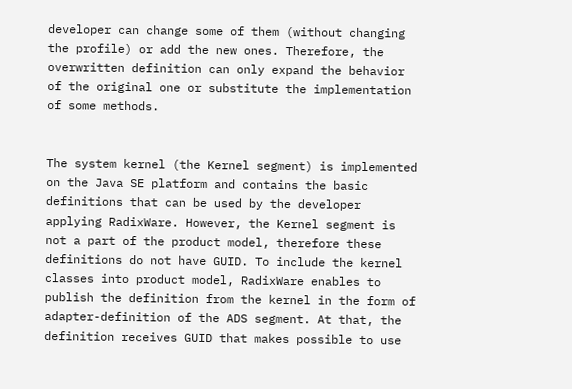developer can change some of them (without changing the profile) or add the new ones. Therefore, the overwritten definition can only expand the behavior of the original one or substitute the implementation of some methods.


The system kernel (the Kernel segment) is implemented on the Java SE platform and contains the basic definitions that can be used by the developer applying RadixWare. However, the Kernel segment is not a part of the product model, therefore these definitions do not have GUID. To include the kernel classes into product model, RadixWare enables to publish the definition from the kernel in the form of adapter-definition of the ADS segment. At that, the definition receives GUID that makes possible to use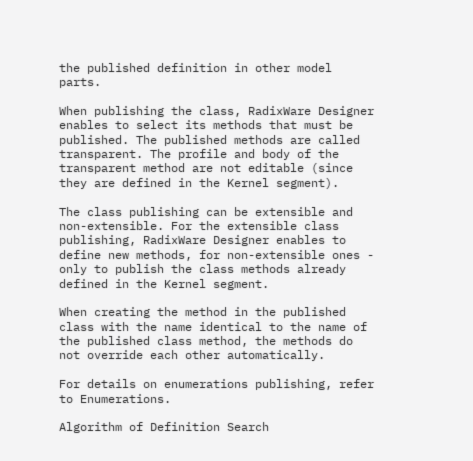the published definition in other model parts.

When publishing the class, RadixWare Designer enables to select its methods that must be published. The published methods are called transparent. The profile and body of the transparent method are not editable (since they are defined in the Kernel segment).

The class publishing can be extensible and non-extensible. For the extensible class publishing, RadixWare Designer enables to define new methods, for non-extensible ones - only to publish the class methods already defined in the Kernel segment.

When creating the method in the published class with the name identical to the name of the published class method, the methods do not override each other automatically.

For details on enumerations publishing, refer to Enumerations.

Algorithm of Definition Search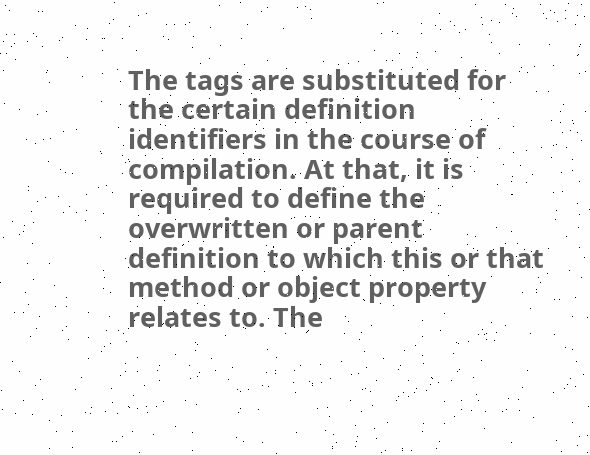The tags are substituted for the certain definition identifiers in the course of compilation. At that, it is required to define the overwritten or parent definition to which this or that method or object property relates to. The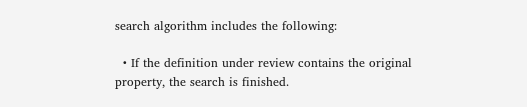search algorithm includes the following:

  • If the definition under review contains the original property, the search is finished.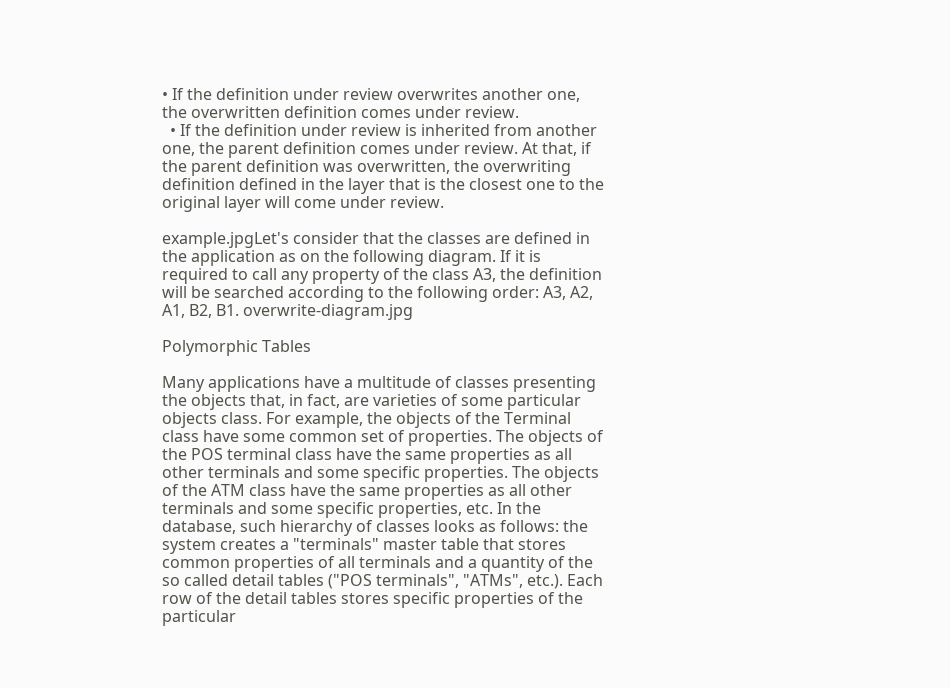• If the definition under review overwrites another one, the overwritten definition comes under review.
  • If the definition under review is inherited from another one, the parent definition comes under review. At that, if the parent definition was overwritten, the overwriting definition defined in the layer that is the closest one to the original layer will come under review.

example.jpgLet's consider that the classes are defined in the application as on the following diagram. If it is required to call any property of the class A3, the definition will be searched according to the following order: A3, A2, A1, B2, B1. overwrite-diagram.jpg

Polymorphic Tables

Many applications have a multitude of classes presenting the objects that, in fact, are varieties of some particular objects class. For example, the objects of the Terminal class have some common set of properties. The objects of the POS terminal class have the same properties as all other terminals and some specific properties. The objects of the ATM class have the same properties as all other terminals and some specific properties, etc. In the database, such hierarchy of classes looks as follows: the system creates a "terminals" master table that stores common properties of all terminals and a quantity of the so called detail tables ("POS terminals", "ATMs", etc.). Each row of the detail tables stores specific properties of the particular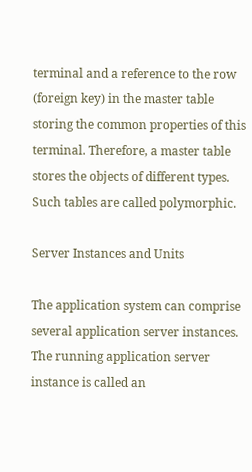terminal and a reference to the row (foreign key) in the master table storing the common properties of this terminal. Therefore, a master table stores the objects of different types. Such tables are called polymorphic.

Server Instances and Units

The application system can comprise several application server instances. The running application server instance is called an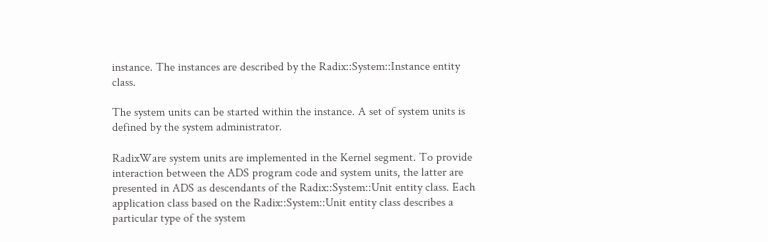instance. The instances are described by the Radix::System::Instance entity class.

The system units can be started within the instance. A set of system units is defined by the system administrator.

RadixWare system units are implemented in the Kernel segment. To provide interaction between the ADS program code and system units, the latter are presented in ADS as descendants of the Radix::System::Unit entity class. Each application class based on the Radix::System::Unit entity class describes a particular type of the system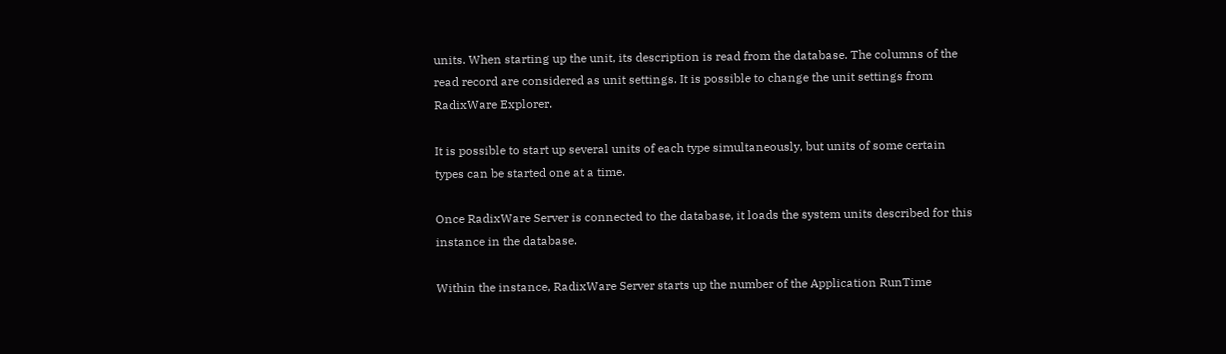units. When starting up the unit, its description is read from the database. The columns of the read record are considered as unit settings. It is possible to change the unit settings from RadixWare Explorer.

It is possible to start up several units of each type simultaneously, but units of some certain types can be started one at a time.

Once RadixWare Server is connected to the database, it loads the system units described for this instance in the database.

Within the instance, RadixWare Server starts up the number of the Application RunTime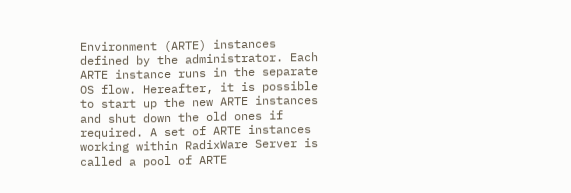Environment (ARTE) instances defined by the administrator. Each ARTE instance runs in the separate OS flow. Hereafter, it is possible to start up the new ARTE instances and shut down the old ones if required. A set of ARTE instances working within RadixWare Server is called a pool of ARTE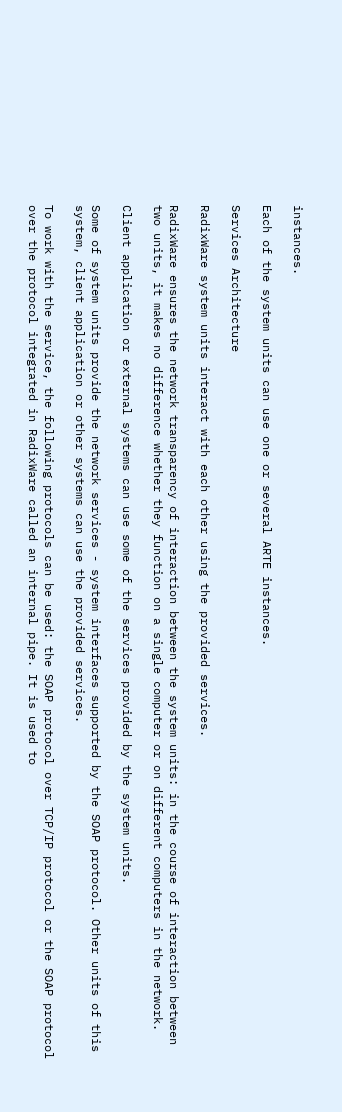instances.

Each of the system units can use one or several ARTE instances.

Services Architecture

RadixWare system units interact with each other using the provided services.

RadixWare ensures the network transparency of interaction between the system units: in the course of interaction between two units, it makes no difference whether they function on a single computer or on different computers in the network.

Client application or external systems can use some of the services provided by the system units.

Some of system units provide the network services - system interfaces supported by the SOAP protocol. Other units of this system, client application or other systems can use the provided services.

To work with the service, the following protocols can be used: the SOAP protocol over TCP/IP protocol or the SOAP protocol over the protocol integrated in RadixWare called an internal pipe. It is used to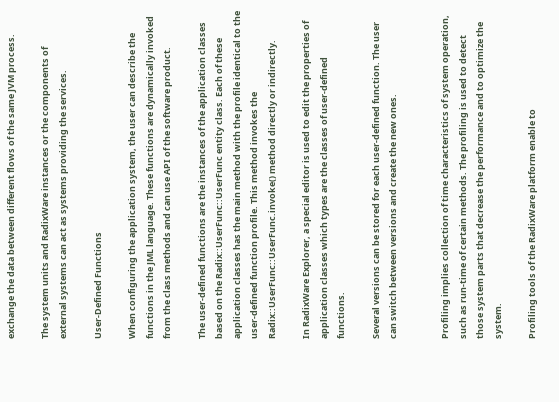exchange the data between different flows of the same JVM process.

The system units and RadixWare instances or the components of external systems can act as systems providing the services.

User-Defined Functions

When configuring the application system, the user can describe the functions in the JML language. These functions are dynamically invoked from the class methods and can use API of the software product.

The user-defined functions are the instances of the application classes based on the Radix::UserFunc::UserFunc entity class. Each of these application classes has the main method with the profile identical to the user-defined function profile. This method invokes the Radix::UserFunc::UserFunc.invoke() method directly or indirectly.

In RadixWare Explorer, a special editor is used to edit the properties of application classes which types are the classes of user-defined functions.

Several versions can be stored for each user-defined function. The user can switch between versions and create the new ones.


Profiling implies collection of time characteristics of system operation, such as run-time of certain methods. The profiling is used to detect those system parts that decrease the performance and to optimize the system.

Profiling tools of the RadixWare platform enable to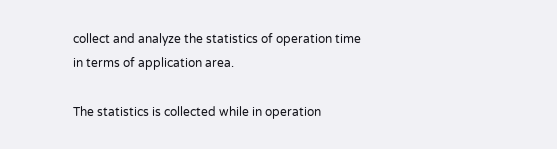collect and analyze the statistics of operation time in terms of application area.

The statistics is collected while in operation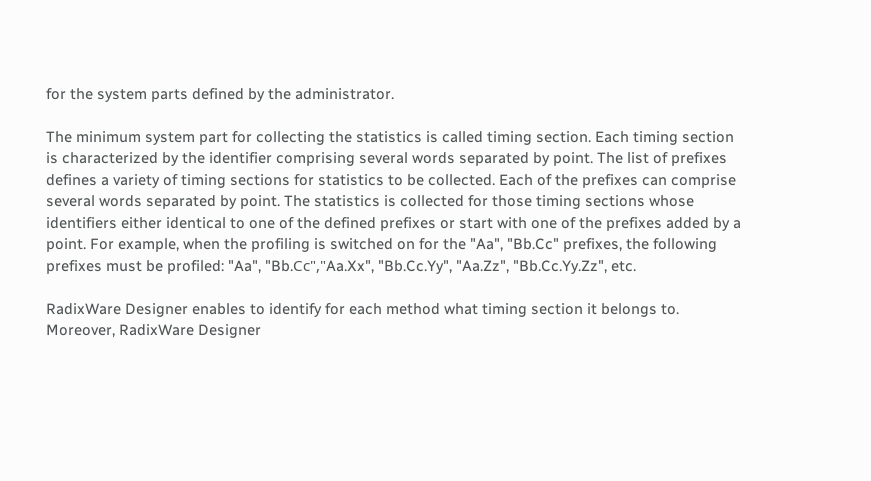for the system parts defined by the administrator.

The minimum system part for collecting the statistics is called timing section. Each timing section is characterized by the identifier comprising several words separated by point. The list of prefixes defines a variety of timing sections for statistics to be collected. Each of the prefixes can comprise several words separated by point. The statistics is collected for those timing sections whose identifiers either identical to one of the defined prefixes or start with one of the prefixes added by a point. For example, when the profiling is switched on for the "Aa", "Bb.Cc" prefixes, the following prefixes must be profiled: "Aa", "Bb.Сс","Aa.Xx", "Bb.Cc.Yy", "Aa.Zz", "Bb.Cc.Yy.Zz", etc.

RadixWare Designer enables to identify for each method what timing section it belongs to. Moreover, RadixWare Designer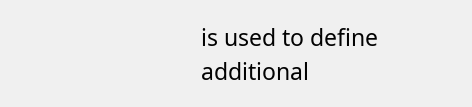is used to define additional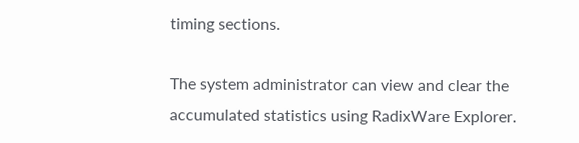timing sections.

The system administrator can view and clear the accumulated statistics using RadixWare Explorer.